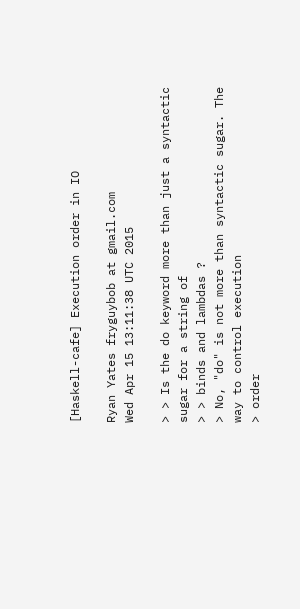[Haskell-cafe] Execution order in IO

Ryan Yates fryguybob at gmail.com
Wed Apr 15 13:11:38 UTC 2015

> > Is the do keyword more than just a syntactic sugar for a string of
> > binds and lambdas ?
> No, "do" is not more than syntactic sugar. The way to control execution
> order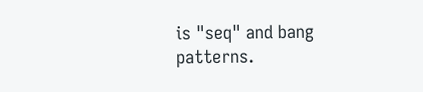is "seq" and bang patterns.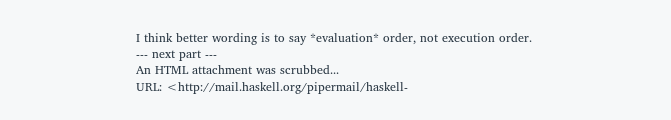I think better wording is to say *evaluation* order, not execution order.
--- next part ---
An HTML attachment was scrubbed...
URL: <http://mail.haskell.org/pipermail/haskell-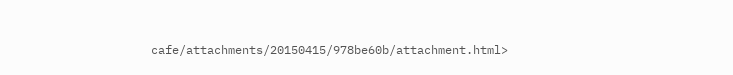cafe/attachments/20150415/978be60b/attachment.html>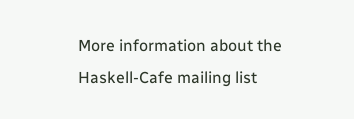More information about the Haskell-Cafe mailing list